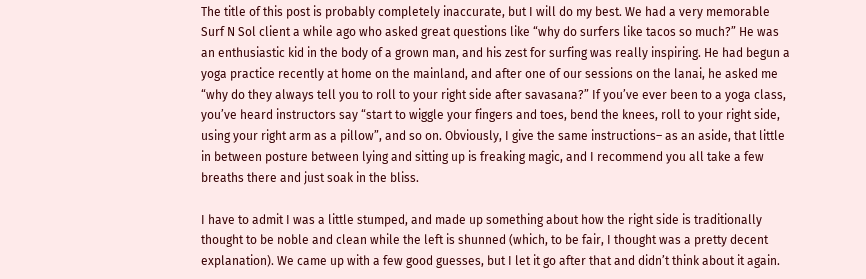The title of this post is probably completely inaccurate, but I will do my best. We had a very memorable Surf N Sol client a while ago who asked great questions like “why do surfers like tacos so much?” He was an enthusiastic kid in the body of a grown man, and his zest for surfing was really inspiring. He had begun a yoga practice recently at home on the mainland, and after one of our sessions on the lanai, he asked me “why do they always tell you to roll to your right side after savasana?” If you’ve ever been to a yoga class, you’ve heard instructors say “start to wiggle your fingers and toes, bend the knees, roll to your right side, using your right arm as a pillow”, and so on. Obviously, I give the same instructions– as an aside, that little in between posture between lying and sitting up is freaking magic, and I recommend you all take a few breaths there and just soak in the bliss.

I have to admit I was a little stumped, and made up something about how the right side is traditionally thought to be noble and clean while the left is shunned (which, to be fair, I thought was a pretty decent explanation). We came up with a few good guesses, but I let it go after that and didn’t think about it again.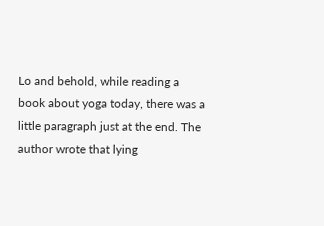Lo and behold, while reading a book about yoga today, there was a little paragraph just at the end. The author wrote that lying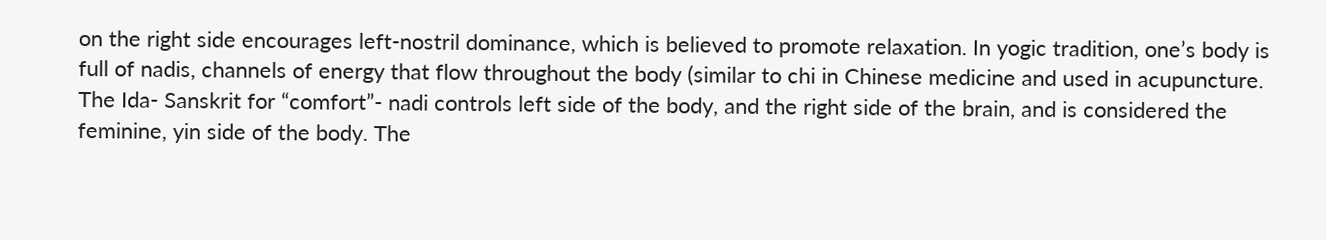on the right side encourages left-nostril dominance, which is believed to promote relaxation. In yogic tradition, one’s body is full of nadis, channels of energy that flow throughout the body (similar to chi in Chinese medicine and used in acupuncture. The Ida- Sanskrit for “comfort”- nadi controls left side of the body, and the right side of the brain, and is considered the feminine, yin side of the body. The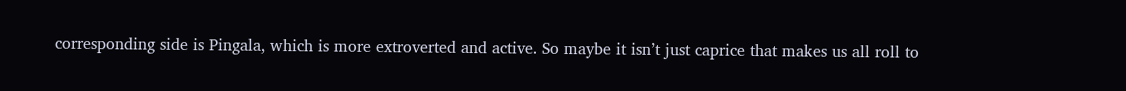corresponding side is Pingala, which is more extroverted and active. So maybe it isn’t just caprice that makes us all roll to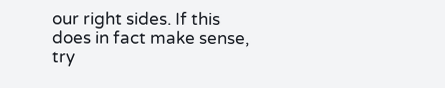our right sides. If this does in fact make sense, try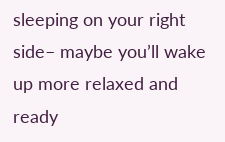sleeping on your right side– maybe you’ll wake up more relaxed and ready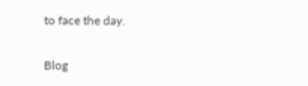to face the day.

Blog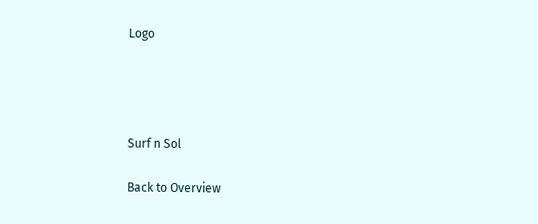Logo




Surf n Sol

Back to Overview